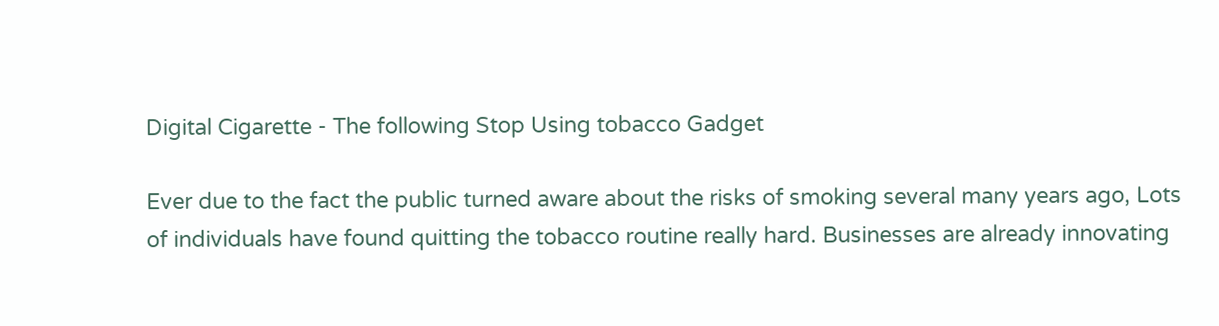Digital Cigarette - The following Stop Using tobacco Gadget

Ever due to the fact the public turned aware about the risks of smoking several many years ago, Lots of individuals have found quitting the tobacco routine really hard. Businesses are already innovating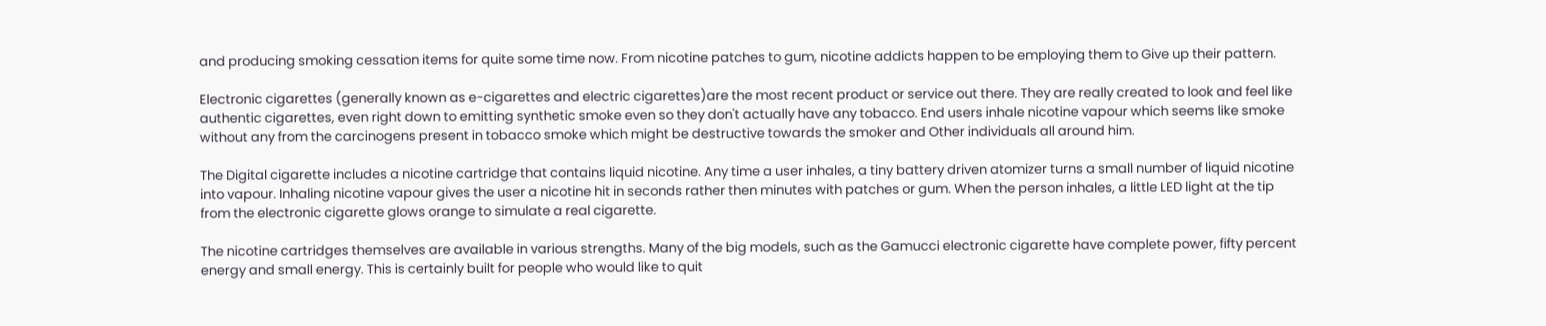and producing smoking cessation items for quite some time now. From nicotine patches to gum, nicotine addicts happen to be employing them to Give up their pattern.

Electronic cigarettes (generally known as e-cigarettes and electric cigarettes)are the most recent product or service out there. They are really created to look and feel like authentic cigarettes, even right down to emitting synthetic smoke even so they don't actually have any tobacco. End users inhale nicotine vapour which seems like smoke without any from the carcinogens present in tobacco smoke which might be destructive towards the smoker and Other individuals all around him.

The Digital cigarette includes a nicotine cartridge that contains liquid nicotine. Any time a user inhales, a tiny battery driven atomizer turns a small number of liquid nicotine into vapour. Inhaling nicotine vapour gives the user a nicotine hit in seconds rather then minutes with patches or gum. When the person inhales, a little LED light at the tip from the electronic cigarette glows orange to simulate a real cigarette.

The nicotine cartridges themselves are available in various strengths. Many of the big models, such as the Gamucci electronic cigarette have complete power, fifty percent energy and small energy. This is certainly built for people who would like to quit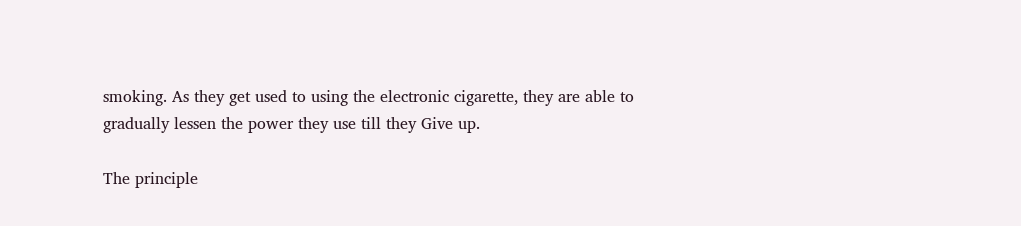smoking. As they get used to using the electronic cigarette, they are able to gradually lessen the power they use till they Give up.

The principle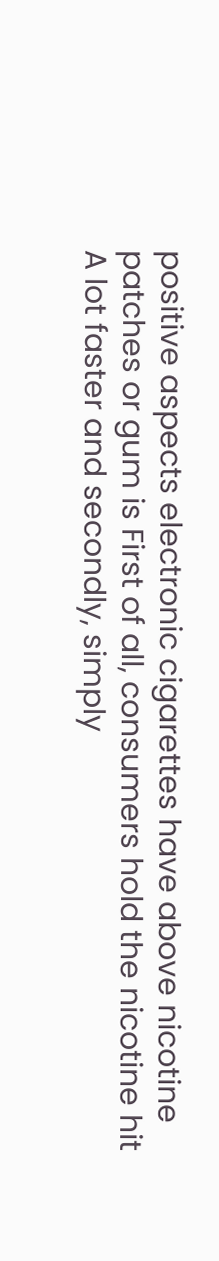positive aspects electronic cigarettes have above nicotine patches or gum is First of all, consumers hold the nicotine hit A lot faster and secondly, simply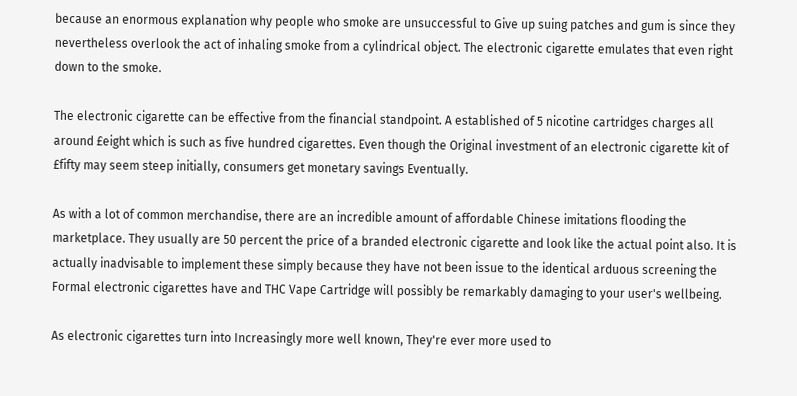because an enormous explanation why people who smoke are unsuccessful to Give up suing patches and gum is since they nevertheless overlook the act of inhaling smoke from a cylindrical object. The electronic cigarette emulates that even right down to the smoke.

The electronic cigarette can be effective from the financial standpoint. A established of 5 nicotine cartridges charges all around £eight which is such as five hundred cigarettes. Even though the Original investment of an electronic cigarette kit of £fifty may seem steep initially, consumers get monetary savings Eventually.

As with a lot of common merchandise, there are an incredible amount of affordable Chinese imitations flooding the marketplace. They usually are 50 percent the price of a branded electronic cigarette and look like the actual point also. It is actually inadvisable to implement these simply because they have not been issue to the identical arduous screening the Formal electronic cigarettes have and THC Vape Cartridge will possibly be remarkably damaging to your user's wellbeing.

As electronic cigarettes turn into Increasingly more well known, They're ever more used to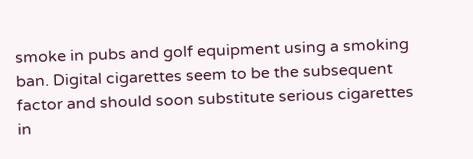smoke in pubs and golf equipment using a smoking ban. Digital cigarettes seem to be the subsequent factor and should soon substitute serious cigarettes in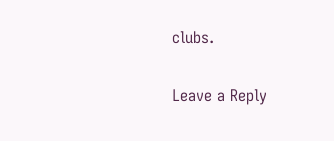clubs.

Leave a Reply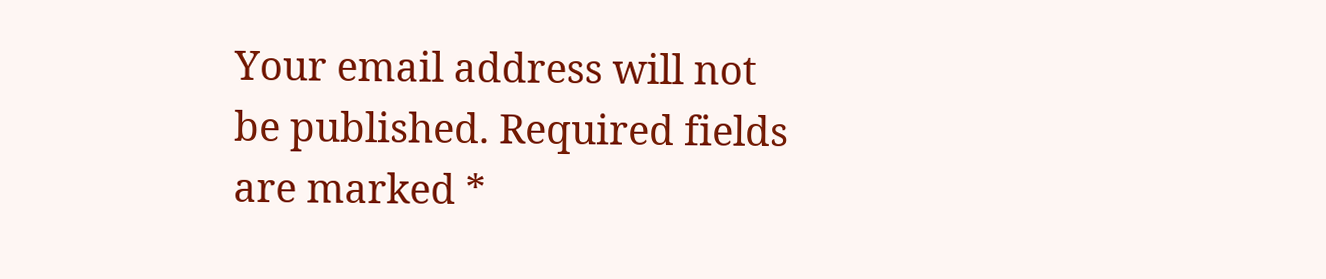Your email address will not be published. Required fields are marked *